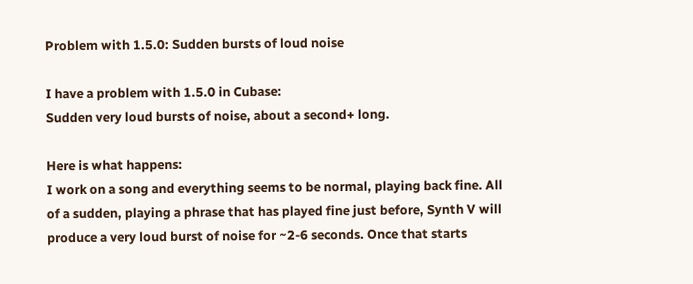Problem with 1.5.0: Sudden bursts of loud noise

I have a problem with 1.5.0 in Cubase:
Sudden very loud bursts of noise, about a second+ long.

Here is what happens:
I work on a song and everything seems to be normal, playing back fine. All of a sudden, playing a phrase that has played fine just before, Synth V will produce a very loud burst of noise for ~2-6 seconds. Once that starts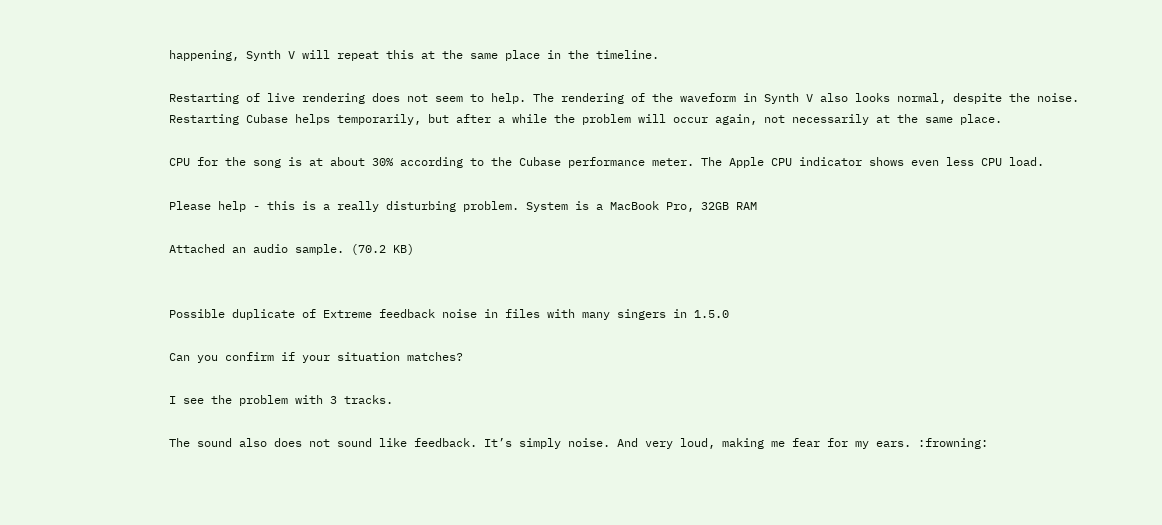happening, Synth V will repeat this at the same place in the timeline.

Restarting of live rendering does not seem to help. The rendering of the waveform in Synth V also looks normal, despite the noise.
Restarting Cubase helps temporarily, but after a while the problem will occur again, not necessarily at the same place.

CPU for the song is at about 30% according to the Cubase performance meter. The Apple CPU indicator shows even less CPU load.

Please help - this is a really disturbing problem. System is a MacBook Pro, 32GB RAM

Attached an audio sample. (70.2 KB)


Possible duplicate of Extreme feedback noise in files with many singers in 1.5.0

Can you confirm if your situation matches?

I see the problem with 3 tracks.

The sound also does not sound like feedback. It’s simply noise. And very loud, making me fear for my ears. :frowning: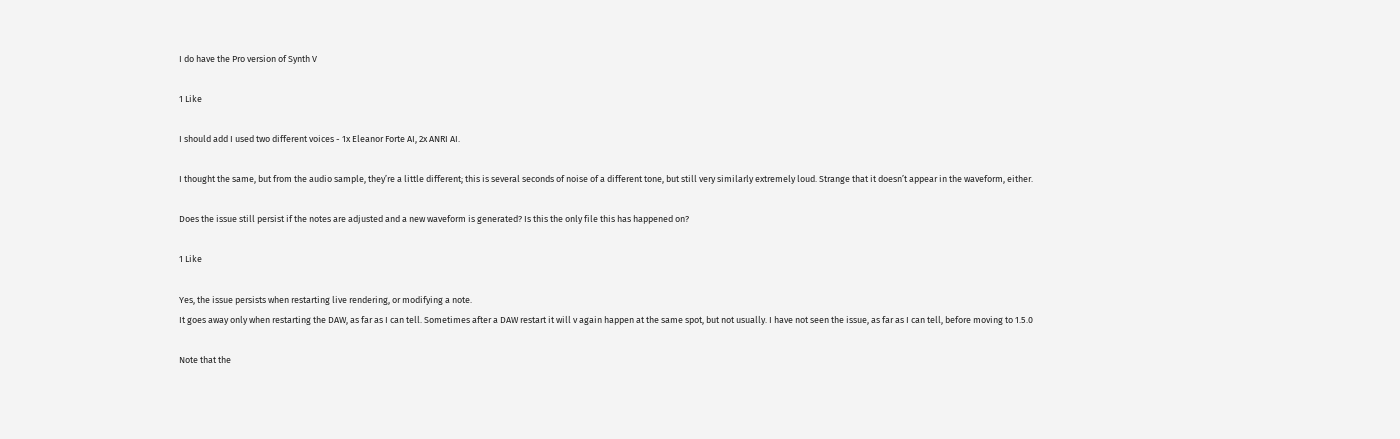I do have the Pro version of Synth V

1 Like

I should add I used two different voices - 1x Eleanor Forte AI, 2x ANRI AI.

I thought the same, but from the audio sample, they’re a little different; this is several seconds of noise of a different tone, but still very similarly extremely loud. Strange that it doesn’t appear in the waveform, either.

Does the issue still persist if the notes are adjusted and a new waveform is generated? Is this the only file this has happened on?

1 Like

Yes, the issue persists when restarting live rendering, or modifying a note.
It goes away only when restarting the DAW, as far as I can tell. Sometimes after a DAW restart it will v again happen at the same spot, but not usually. I have not seen the issue, as far as I can tell, before moving to 1.5.0

Note that the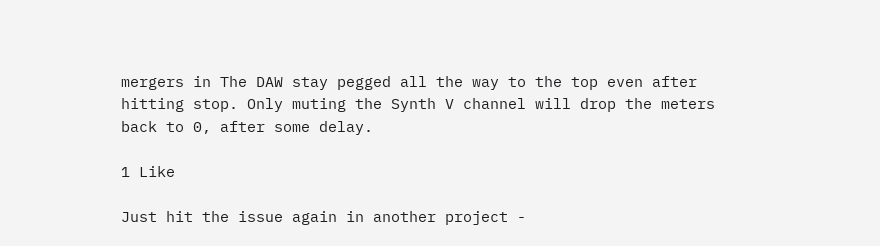mergers in The DAW stay pegged all the way to the top even after hitting stop. Only muting the Synth V channel will drop the meters back to 0, after some delay.

1 Like

Just hit the issue again in another project -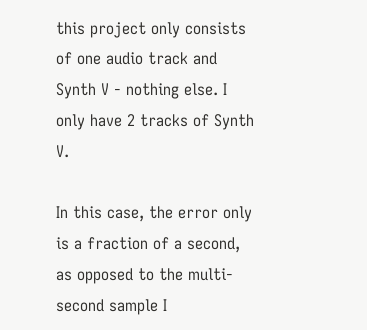this project only consists of one audio track and Synth V - nothing else. I only have 2 tracks of Synth V.

In this case, the error only is a fraction of a second, as opposed to the multi-second sample I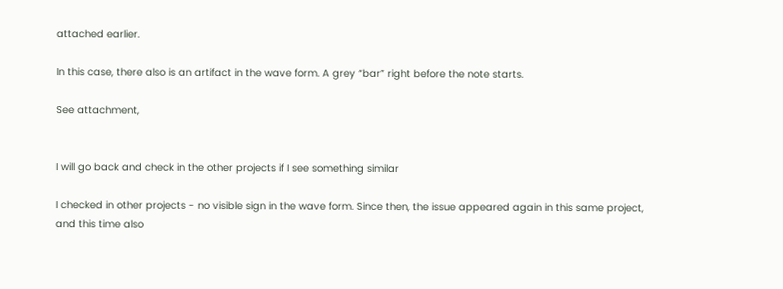attached earlier.

In this case, there also is an artifact in the wave form. A grey “bar” right before the note starts.

See attachment,


I will go back and check in the other projects if I see something similar

I checked in other projects - no visible sign in the wave form. Since then, the issue appeared again in this same project, and this time also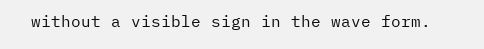without a visible sign in the wave form.